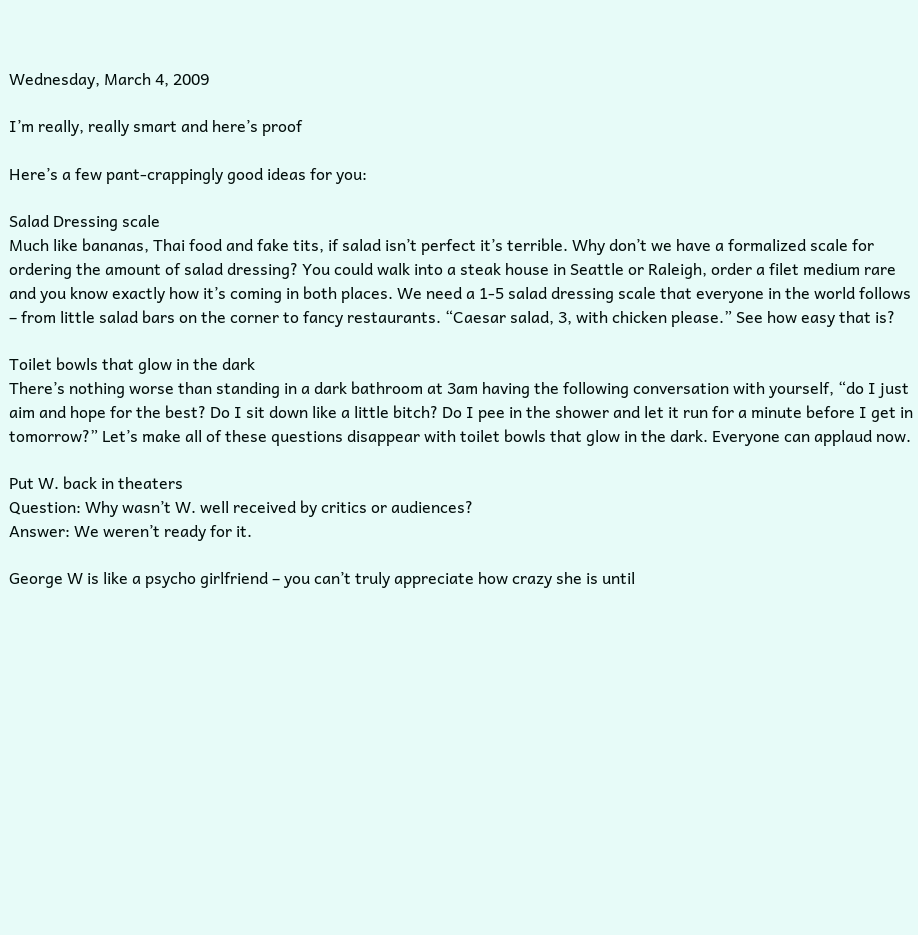Wednesday, March 4, 2009

I’m really, really smart and here’s proof

Here’s a few pant-crappingly good ideas for you:

Salad Dressing scale
Much like bananas, Thai food and fake tits, if salad isn’t perfect it’s terrible. Why don’t we have a formalized scale for ordering the amount of salad dressing? You could walk into a steak house in Seattle or Raleigh, order a filet medium rare and you know exactly how it’s coming in both places. We need a 1-5 salad dressing scale that everyone in the world follows – from little salad bars on the corner to fancy restaurants. “Caesar salad, 3, with chicken please.” See how easy that is?

Toilet bowls that glow in the dark
There’s nothing worse than standing in a dark bathroom at 3am having the following conversation with yourself, “do I just aim and hope for the best? Do I sit down like a little bitch? Do I pee in the shower and let it run for a minute before I get in tomorrow?” Let’s make all of these questions disappear with toilet bowls that glow in the dark. Everyone can applaud now.

Put W. back in theaters
Question: Why wasn’t W. well received by critics or audiences?
Answer: We weren’t ready for it.

George W is like a psycho girlfriend – you can’t truly appreciate how crazy she is until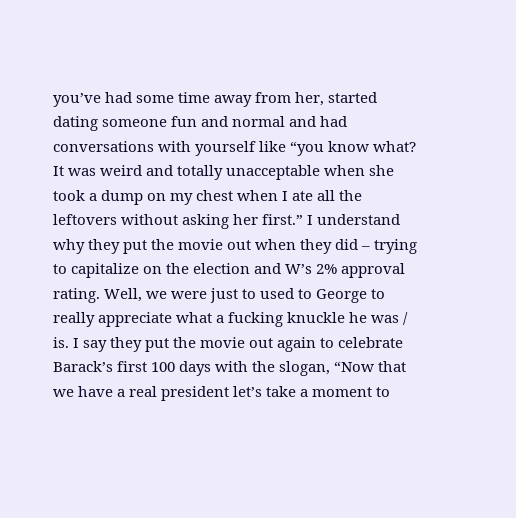you’ve had some time away from her, started dating someone fun and normal and had conversations with yourself like “you know what? It was weird and totally unacceptable when she took a dump on my chest when I ate all the leftovers without asking her first.” I understand why they put the movie out when they did – trying to capitalize on the election and W’s 2% approval rating. Well, we were just to used to George to really appreciate what a fucking knuckle he was / is. I say they put the movie out again to celebrate Barack’s first 100 days with the slogan, “Now that we have a real president let’s take a moment to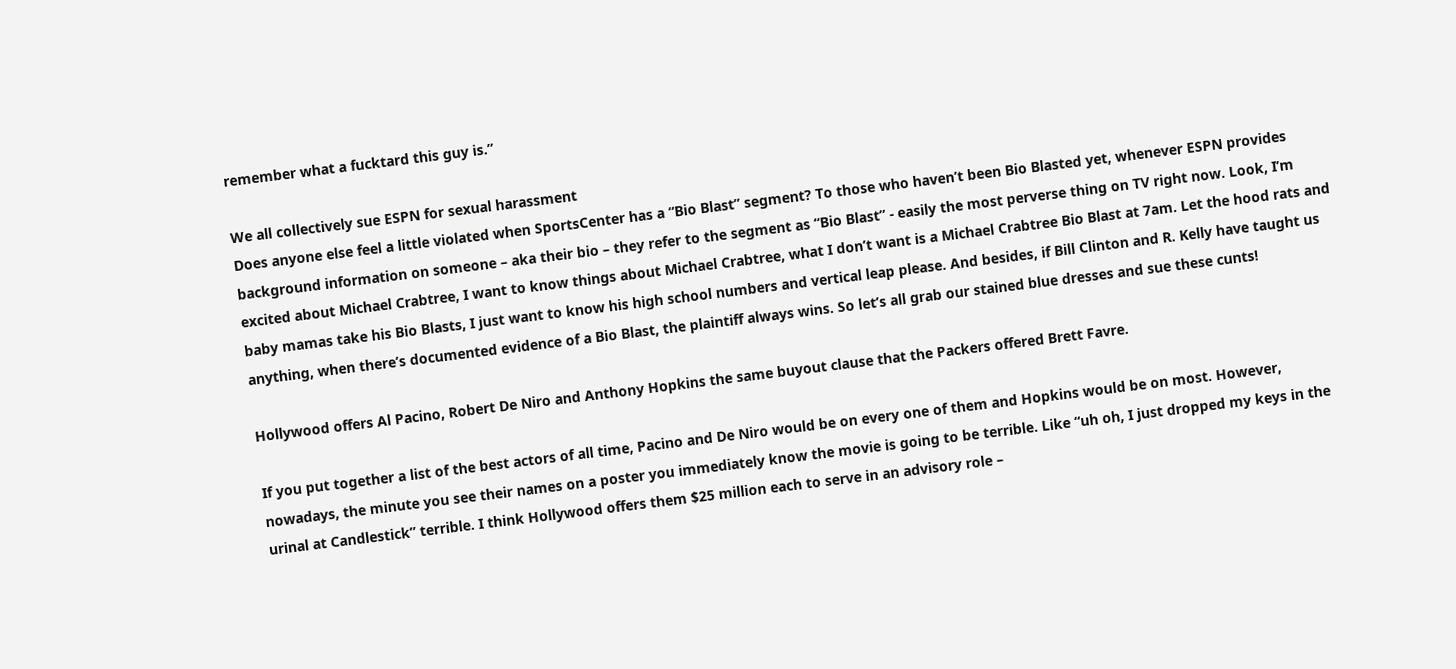remember what a fucktard this guy is.”

We all collectively sue ESPN for sexual harassment
Does anyone else feel a little violated when SportsCenter has a “Bio Blast” segment? To those who haven’t been Bio Blasted yet, whenever ESPN provides background information on someone – aka their bio – they refer to the segment as “Bio Blast” - easily the most perverse thing on TV right now. Look, I’m excited about Michael Crabtree, I want to know things about Michael Crabtree, what I don’t want is a Michael Crabtree Bio Blast at 7am. Let the hood rats and baby mamas take his Bio Blasts, I just want to know his high school numbers and vertical leap please. And besides, if Bill Clinton and R. Kelly have taught us anything, when there’s documented evidence of a Bio Blast, the plaintiff always wins. So let’s all grab our stained blue dresses and sue these cunts!

Hollywood offers Al Pacino, Robert De Niro and Anthony Hopkins the same buyout clause that the Packers offered Brett Favre.

If you put together a list of the best actors of all time, Pacino and De Niro would be on every one of them and Hopkins would be on most. However, nowadays, the minute you see their names on a poster you immediately know the movie is going to be terrible. Like “uh oh, I just dropped my keys in the urinal at Candlestick” terrible. I think Hollywood offers them $25 million each to serve in an advisory role –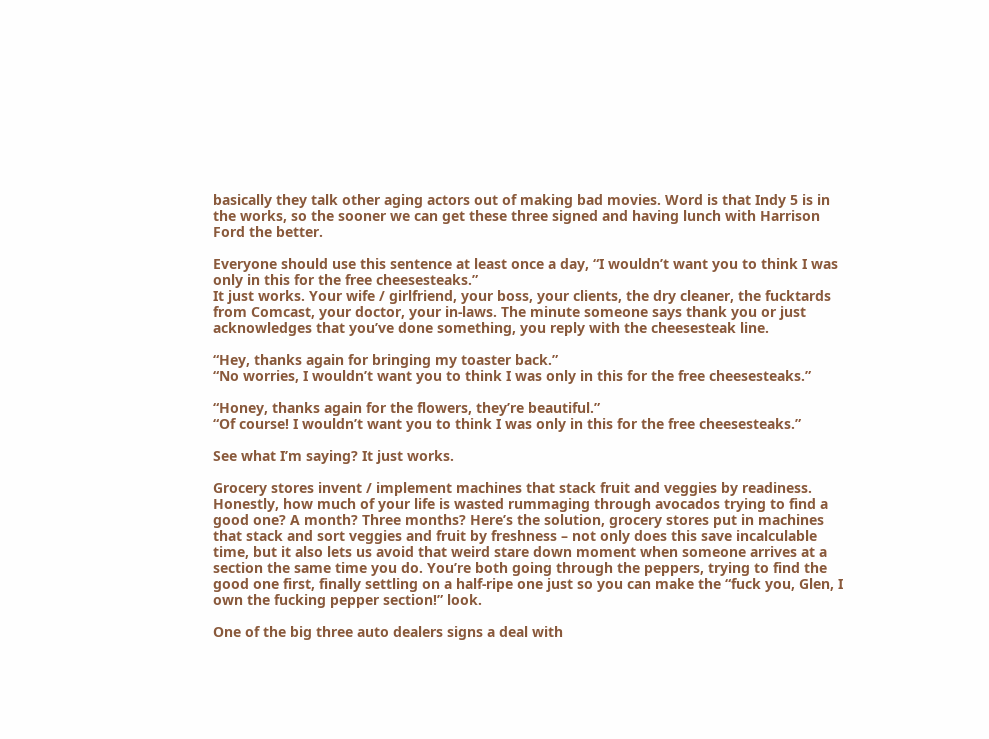basically they talk other aging actors out of making bad movies. Word is that Indy 5 is in the works, so the sooner we can get these three signed and having lunch with Harrison Ford the better.

Everyone should use this sentence at least once a day, “I wouldn’t want you to think I was only in this for the free cheesesteaks.”
It just works. Your wife / girlfriend, your boss, your clients, the dry cleaner, the fucktards from Comcast, your doctor, your in-laws. The minute someone says thank you or just acknowledges that you’ve done something, you reply with the cheesesteak line.

“Hey, thanks again for bringing my toaster back.”
“No worries, I wouldn’t want you to think I was only in this for the free cheesesteaks.”

“Honey, thanks again for the flowers, they’re beautiful.”
“Of course! I wouldn’t want you to think I was only in this for the free cheesesteaks.”

See what I’m saying? It just works.

Grocery stores invent / implement machines that stack fruit and veggies by readiness.
Honestly, how much of your life is wasted rummaging through avocados trying to find a good one? A month? Three months? Here’s the solution, grocery stores put in machines that stack and sort veggies and fruit by freshness – not only does this save incalculable time, but it also lets us avoid that weird stare down moment when someone arrives at a section the same time you do. You’re both going through the peppers, trying to find the good one first, finally settling on a half-ripe one just so you can make the “fuck you, Glen, I own the fucking pepper section!” look.

One of the big three auto dealers signs a deal with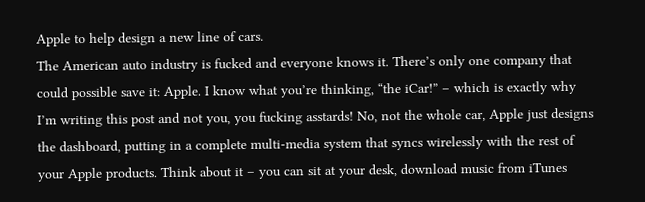Apple to help design a new line of cars.
The American auto industry is fucked and everyone knows it. There’s only one company that could possible save it: Apple. I know what you’re thinking, “the iCar!” – which is exactly why I’m writing this post and not you, you fucking asstards! No, not the whole car, Apple just designs the dashboard, putting in a complete multi-media system that syncs wirelessly with the rest of your Apple products. Think about it – you can sit at your desk, download music from iTunes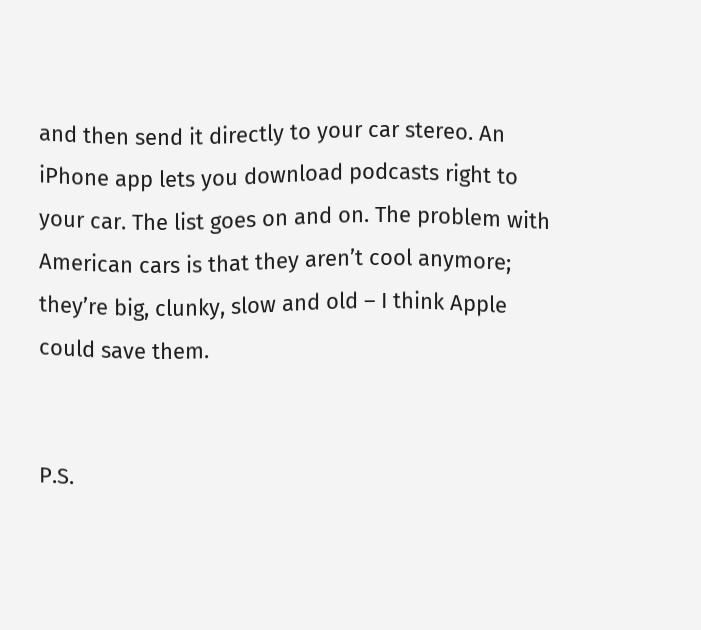and then send it directly to your car stereo. An iPhone app lets you download podcasts right to your car. The list goes on and on. The problem with American cars is that they aren’t cool anymore; they’re big, clunky, slow and old – I think Apple could save them.


P.S.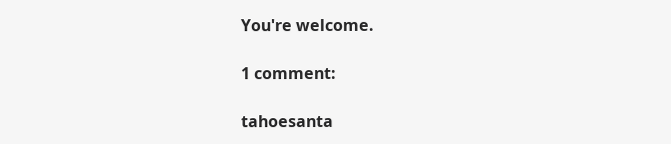You're welcome.

1 comment:

tahoesanta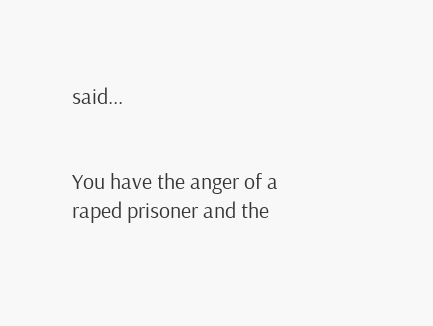said...


You have the anger of a raped prisoner and the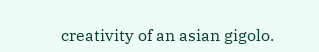creativity of an asian gigolo.